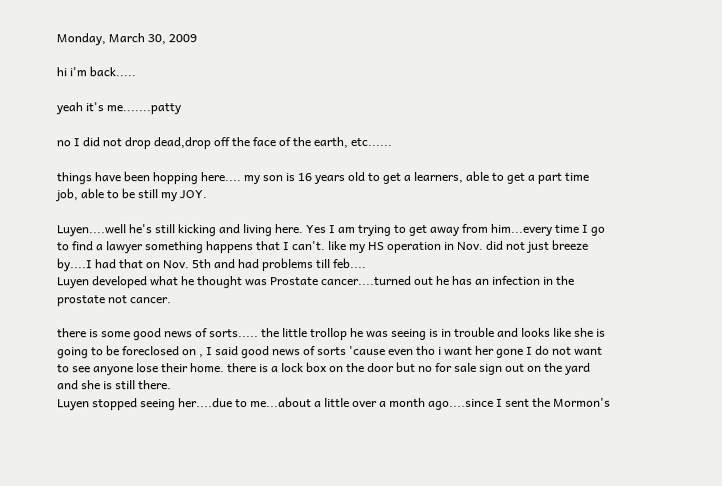Monday, March 30, 2009

hi i'm back.....

yeah it's me.......patty

no I did not drop dead,drop off the face of the earth, etc......

things have been hopping here.... my son is 16 years old to get a learners, able to get a part time job, able to be still my JOY.

Luyen....well he's still kicking and living here. Yes I am trying to get away from him...every time I go to find a lawyer something happens that I can't. like my HS operation in Nov. did not just breeze by....I had that on Nov. 5th and had problems till feb....
Luyen developed what he thought was Prostate cancer....turned out he has an infection in the prostate not cancer.

there is some good news of sorts..... the little trollop he was seeing is in trouble and looks like she is going to be foreclosed on , I said good news of sorts 'cause even tho i want her gone I do not want to see anyone lose their home. there is a lock box on the door but no for sale sign out on the yard and she is still there.
Luyen stopped seeing her....due to me...about a little over a month ago....since I sent the Mormon's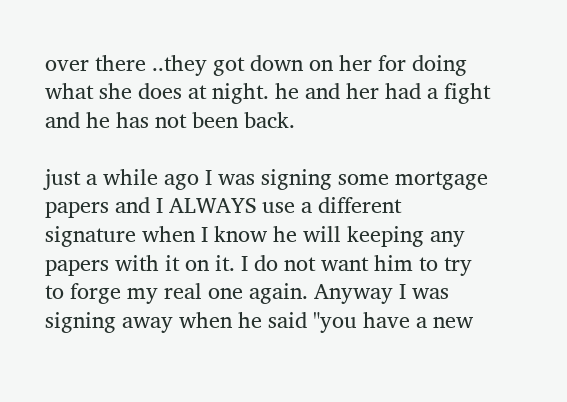over there ..they got down on her for doing what she does at night. he and her had a fight and he has not been back.

just a while ago I was signing some mortgage papers and I ALWAYS use a different signature when I know he will keeping any papers with it on it. I do not want him to try to forge my real one again. Anyway I was signing away when he said "you have a new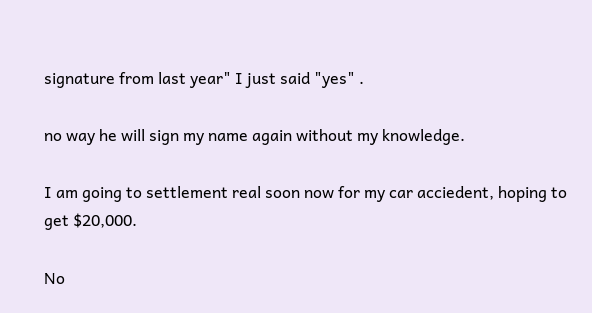signature from last year" I just said "yes" .

no way he will sign my name again without my knowledge.

I am going to settlement real soon now for my car acciedent, hoping to get $20,000.

No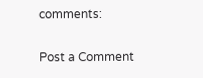comments:

Post a Comment